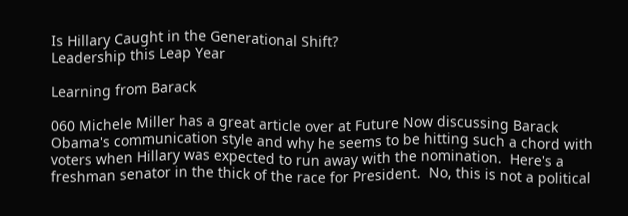Is Hillary Caught in the Generational Shift?
Leadership this Leap Year

Learning from Barack

060 Michele Miller has a great article over at Future Now discussing Barack Obama's communication style and why he seems to be hitting such a chord with voters when Hillary was expected to run away with the nomination.  Here's a freshman senator in the thick of the race for President.  No, this is not a political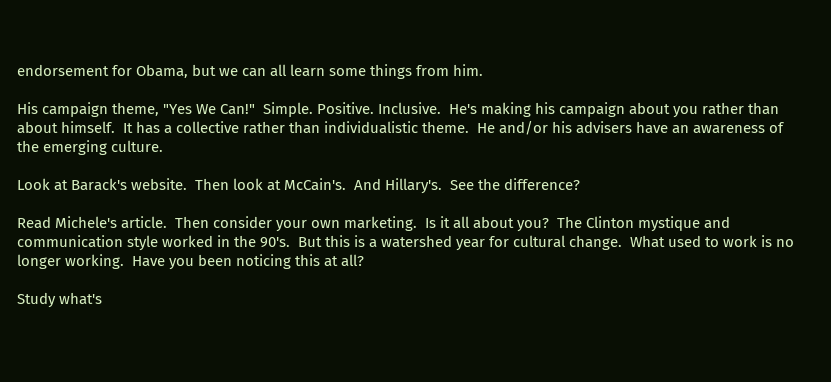endorsement for Obama, but we can all learn some things from him.

His campaign theme, "Yes We Can!"  Simple. Positive. Inclusive.  He's making his campaign about you rather than about himself.  It has a collective rather than individualistic theme.  He and/or his advisers have an awareness of the emerging culture.

Look at Barack's website.  Then look at McCain's.  And Hillary's.  See the difference?

Read Michele's article.  Then consider your own marketing.  Is it all about you?  The Clinton mystique and communication style worked in the 90's.  But this is a watershed year for cultural change.  What used to work is no longer working.  Have you been noticing this at all?

Study what's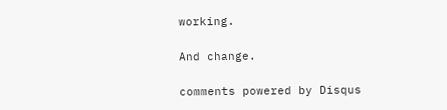working.

And change.

comments powered by Disqus